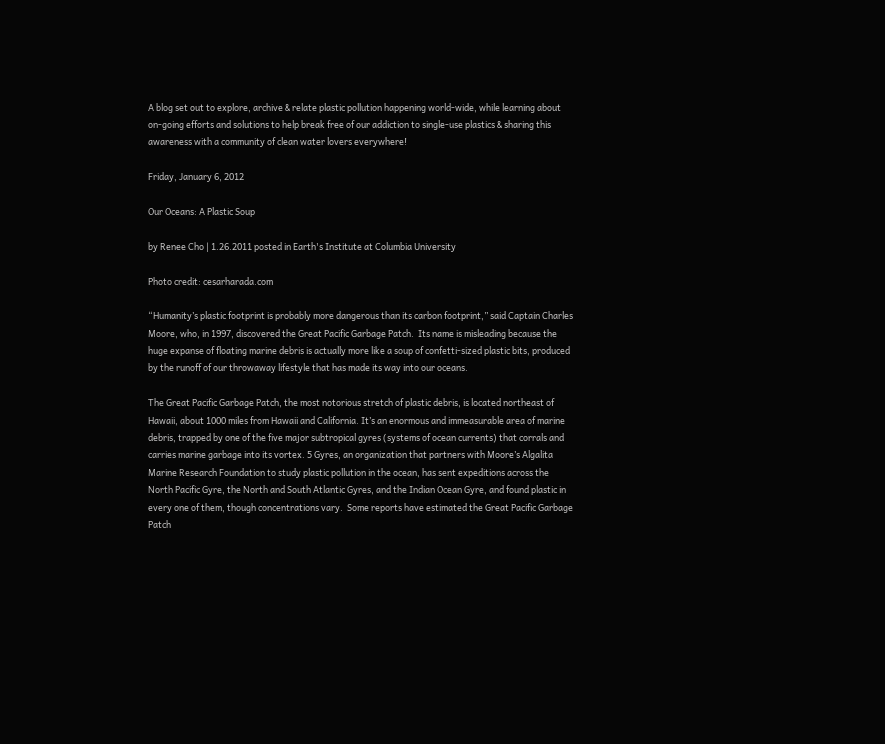A blog set out to explore, archive & relate plastic pollution happening world-wide, while learning about on-going efforts and solutions to help break free of our addiction to single-use plastics & sharing this awareness with a community of clean water lovers everywhere!

Friday, January 6, 2012

Our Oceans: A Plastic Soup

by Renee Cho | 1.26.2011 posted in Earth's Institute at Columbia University

Photo credit: cesarharada.com

“Humanity’s plastic footprint is probably more dangerous than its carbon footprint,” said Captain Charles Moore, who, in 1997, discovered the Great Pacific Garbage Patch.  Its name is misleading because the huge expanse of floating marine debris is actually more like a soup of confetti-sized plastic bits, produced by the runoff of our throwaway lifestyle that has made its way into our oceans.

The Great Pacific Garbage Patch, the most notorious stretch of plastic debris, is located northeast of Hawaii, about 1000 miles from Hawaii and California. It’s an enormous and immeasurable area of marine debris, trapped by one of the five major subtropical gyres (systems of ocean currents) that corrals and carries marine garbage into its vortex. 5 Gyres, an organization that partners with Moore’s Algalita Marine Research Foundation to study plastic pollution in the ocean, has sent expeditions across the North Pacific Gyre, the North and South Atlantic Gyres, and the Indian Ocean Gyre, and found plastic in every one of them, though concentrations vary.  Some reports have estimated the Great Pacific Garbage Patch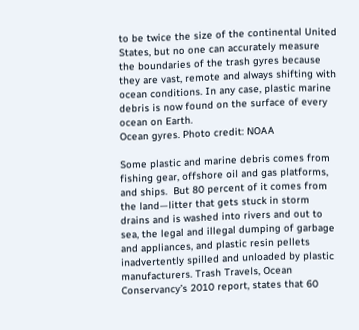to be twice the size of the continental United States, but no one can accurately measure the boundaries of the trash gyres because they are vast, remote and always shifting with ocean conditions. In any case, plastic marine debris is now found on the surface of every ocean on Earth.
Ocean gyres. Photo credit: NOAA

Some plastic and marine debris comes from fishing gear, offshore oil and gas platforms, and ships.  But 80 percent of it comes from the land—litter that gets stuck in storm drains and is washed into rivers and out to sea, the legal and illegal dumping of garbage and appliances, and plastic resin pellets inadvertently spilled and unloaded by plastic manufacturers. Trash Travels, Ocean Conservancy’s 2010 report, states that 60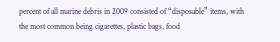percent of all marine debris in 2009 consisted of “disposable” items, with the most common being cigarettes, plastic bags, food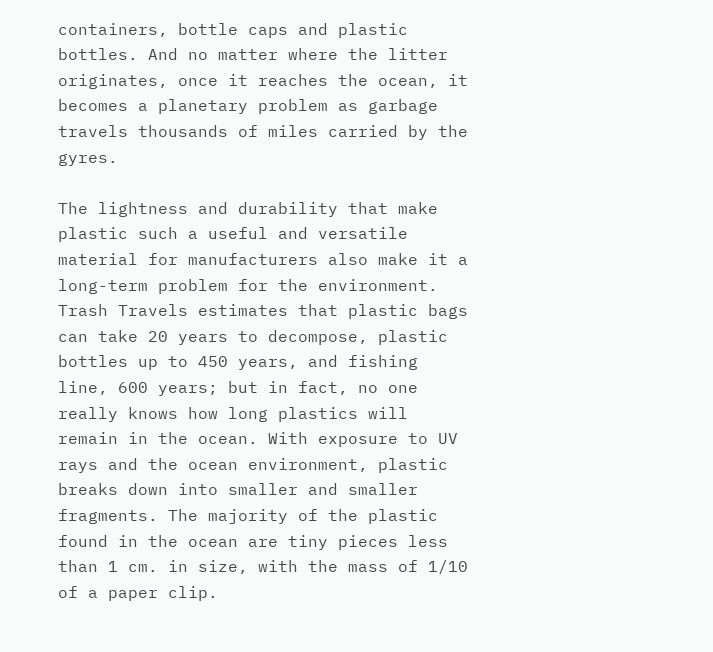containers, bottle caps and plastic bottles. And no matter where the litter originates, once it reaches the ocean, it becomes a planetary problem as garbage travels thousands of miles carried by the gyres.

The lightness and durability that make plastic such a useful and versatile material for manufacturers also make it a long-term problem for the environment. Trash Travels estimates that plastic bags can take 20 years to decompose, plastic bottles up to 450 years, and fishing line, 600 years; but in fact, no one really knows how long plastics will remain in the ocean. With exposure to UV rays and the ocean environment, plastic breaks down into smaller and smaller fragments. The majority of the plastic found in the ocean are tiny pieces less than 1 cm. in size, with the mass of 1/10 of a paper clip.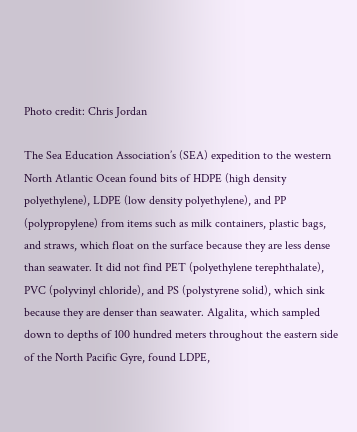Photo credit: Chris Jordan

The Sea Education Association’s (SEA) expedition to the western North Atlantic Ocean found bits of HDPE (high density polyethylene), LDPE (low density polyethylene), and PP (polypropylene) from items such as milk containers, plastic bags, and straws, which float on the surface because they are less dense than seawater. It did not find PET (polyethylene terephthalate), PVC (polyvinyl chloride), and PS (polystyrene solid), which sink because they are denser than seawater. Algalita, which sampled down to depths of 100 hundred meters throughout the eastern side of the North Pacific Gyre, found LDPE,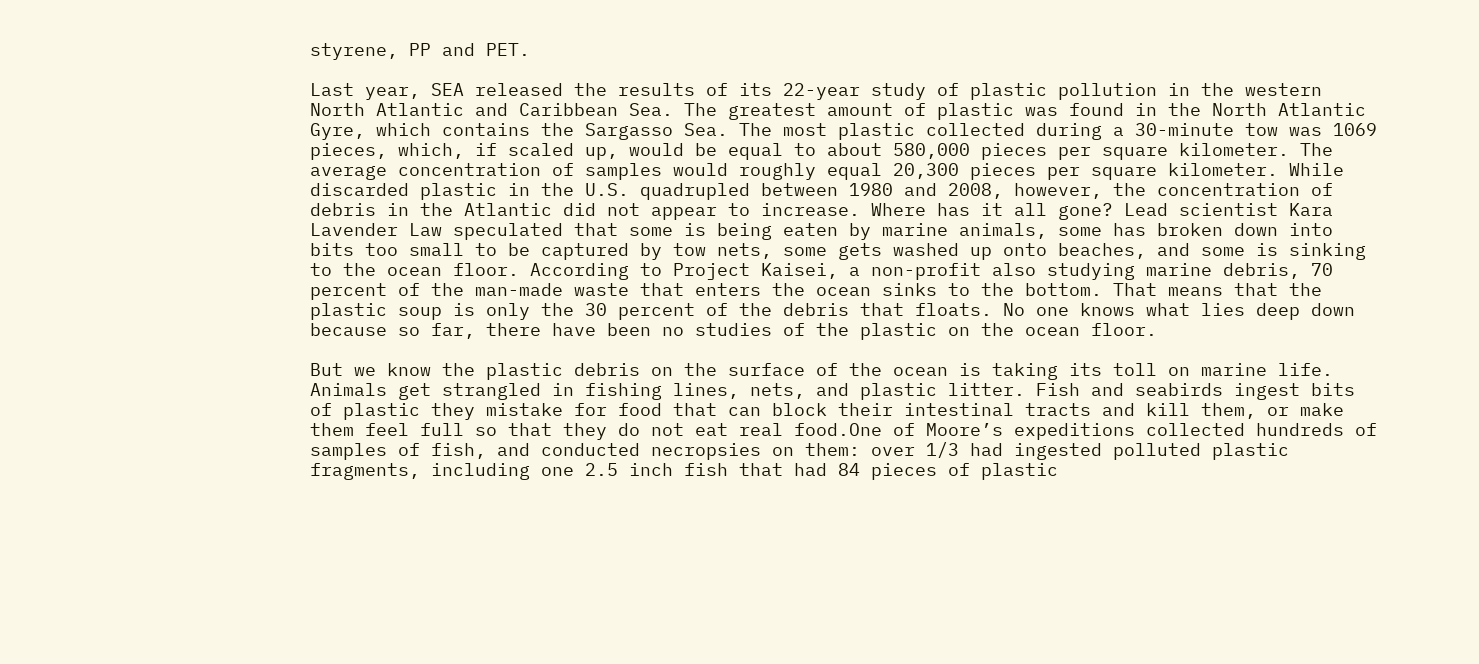styrene, PP and PET.

Last year, SEA released the results of its 22-year study of plastic pollution in the western North Atlantic and Caribbean Sea. The greatest amount of plastic was found in the North Atlantic Gyre, which contains the Sargasso Sea. The most plastic collected during a 30-minute tow was 1069 pieces, which, if scaled up, would be equal to about 580,000 pieces per square kilometer. The average concentration of samples would roughly equal 20,300 pieces per square kilometer. While discarded plastic in the U.S. quadrupled between 1980 and 2008, however, the concentration of debris in the Atlantic did not appear to increase. Where has it all gone? Lead scientist Kara Lavender Law speculated that some is being eaten by marine animals, some has broken down into bits too small to be captured by tow nets, some gets washed up onto beaches, and some is sinking to the ocean floor. According to Project Kaisei, a non-profit also studying marine debris, 70 percent of the man-made waste that enters the ocean sinks to the bottom. That means that the plastic soup is only the 30 percent of the debris that floats. No one knows what lies deep down because so far, there have been no studies of the plastic on the ocean floor.

But we know the plastic debris on the surface of the ocean is taking its toll on marine life. Animals get strangled in fishing lines, nets, and plastic litter. Fish and seabirds ingest bits of plastic they mistake for food that can block their intestinal tracts and kill them, or make them feel full so that they do not eat real food.One of Moore’s expeditions collected hundreds of samples of fish, and conducted necropsies on them: over 1/3 had ingested polluted plastic fragments, including one 2.5 inch fish that had 84 pieces of plastic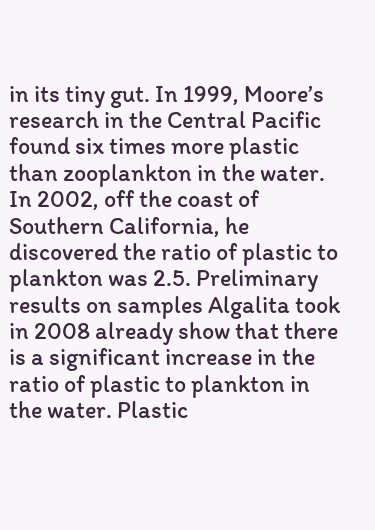in its tiny gut. In 1999, Moore’s research in the Central Pacific found six times more plastic than zooplankton in the water. In 2002, off the coast of Southern California, he discovered the ratio of plastic to plankton was 2.5. Preliminary results on samples Algalita took in 2008 already show that there is a significant increase in the ratio of plastic to plankton in the water. Plastic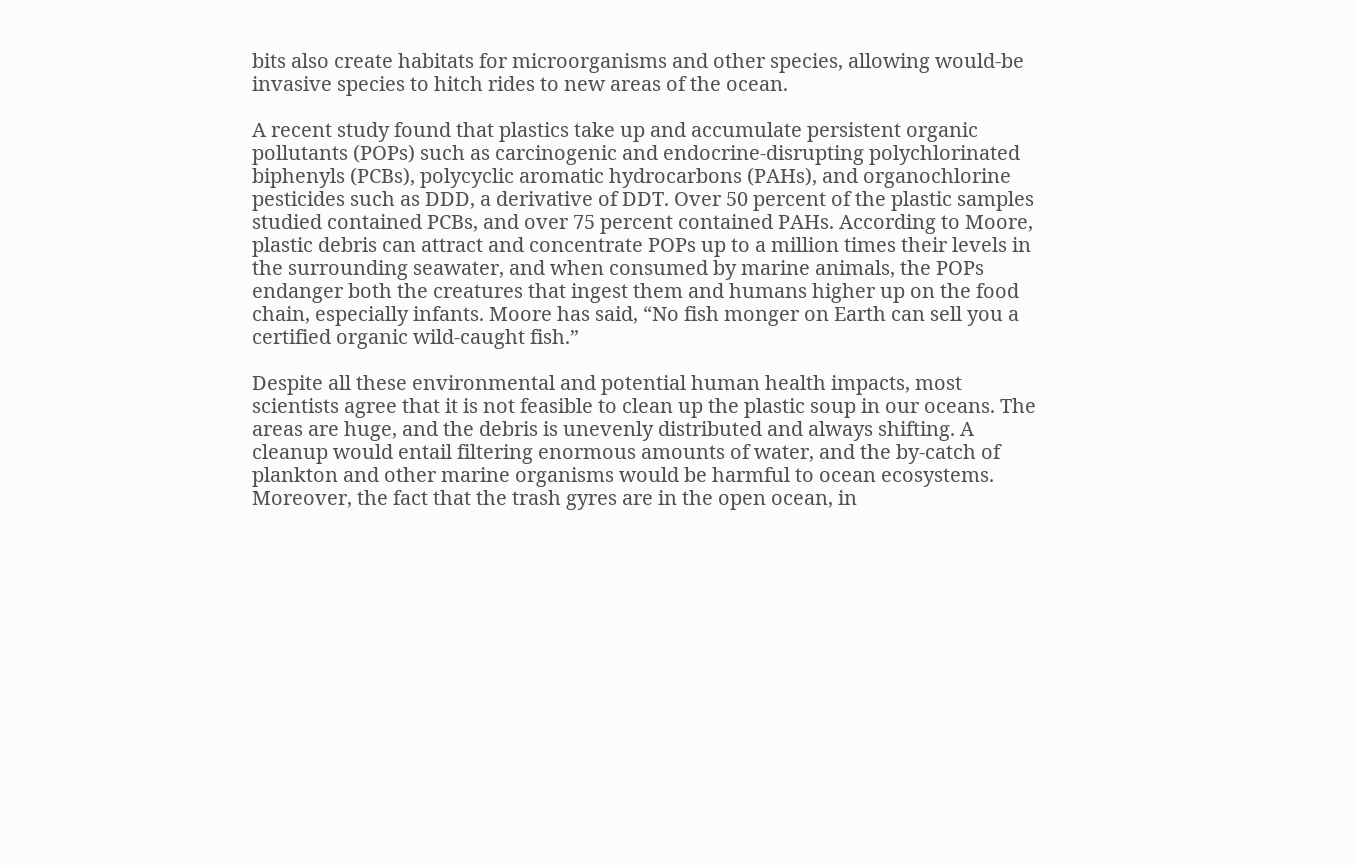bits also create habitats for microorganisms and other species, allowing would-be invasive species to hitch rides to new areas of the ocean.

A recent study found that plastics take up and accumulate persistent organic pollutants (POPs) such as carcinogenic and endocrine-disrupting polychlorinated biphenyls (PCBs), polycyclic aromatic hydrocarbons (PAHs), and organochlorine pesticides such as DDD, a derivative of DDT. Over 50 percent of the plastic samples studied contained PCBs, and over 75 percent contained PAHs. According to Moore, plastic debris can attract and concentrate POPs up to a million times their levels in the surrounding seawater, and when consumed by marine animals, the POPs endanger both the creatures that ingest them and humans higher up on the food chain, especially infants. Moore has said, “No fish monger on Earth can sell you a certified organic wild-caught fish.”

Despite all these environmental and potential human health impacts, most scientists agree that it is not feasible to clean up the plastic soup in our oceans. The areas are huge, and the debris is unevenly distributed and always shifting. A cleanup would entail filtering enormous amounts of water, and the by-catch of plankton and other marine organisms would be harmful to ocean ecosystems. Moreover, the fact that the trash gyres are in the open ocean, in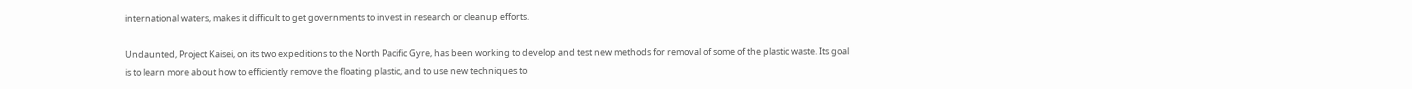international waters, makes it difficult to get governments to invest in research or cleanup efforts.

Undaunted, Project Kaisei, on its two expeditions to the North Pacific Gyre, has been working to develop and test new methods for removal of some of the plastic waste. Its goal is to learn more about how to efficiently remove the floating plastic, and to use new techniques to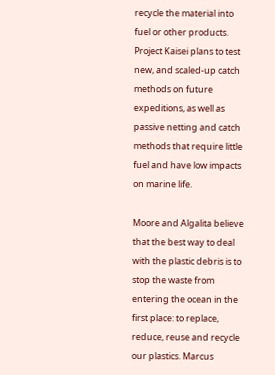recycle the material into fuel or other products. Project Kaisei plans to test new, and scaled-up catch methods on future expeditions, as well as passive netting and catch methods that require little fuel and have low impacts on marine life.

Moore and Algalita believe that the best way to deal with the plastic debris is to stop the waste from entering the ocean in the first place: to replace, reduce, reuse and recycle our plastics. Marcus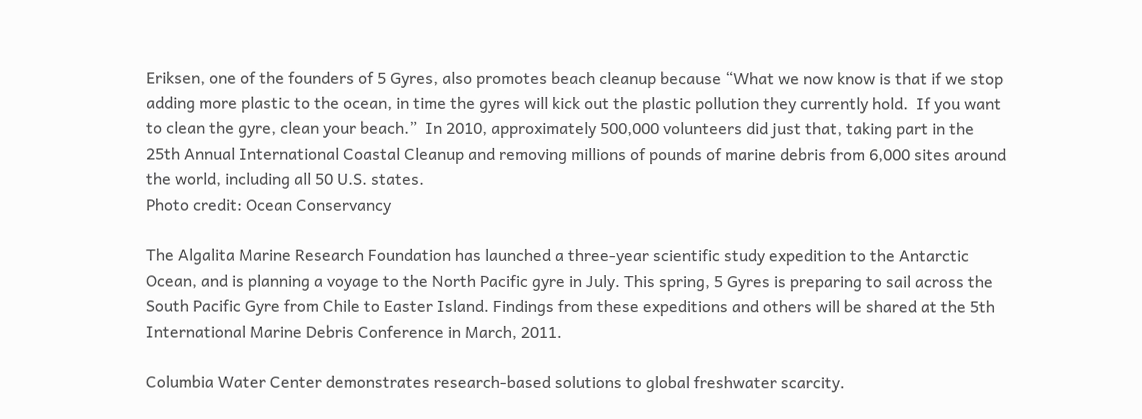Eriksen, one of the founders of 5 Gyres, also promotes beach cleanup because “What we now know is that if we stop adding more plastic to the ocean, in time the gyres will kick out the plastic pollution they currently hold.  If you want to clean the gyre, clean your beach.”  In 2010, approximately 500,000 volunteers did just that, taking part in the 25th Annual International Coastal Cleanup and removing millions of pounds of marine debris from 6,000 sites around the world, including all 50 U.S. states.
Photo credit: Ocean Conservancy

The Algalita Marine Research Foundation has launched a three-year scientific study expedition to the Antarctic Ocean, and is planning a voyage to the North Pacific gyre in July. This spring, 5 Gyres is preparing to sail across the South Pacific Gyre from Chile to Easter Island. Findings from these expeditions and others will be shared at the 5th International Marine Debris Conference in March, 2011.

Columbia Water Center demonstrates research-based solutions to global freshwater scarcity.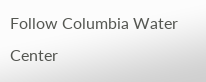Follow Columbia Water Center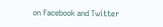on Facebook and Twitter